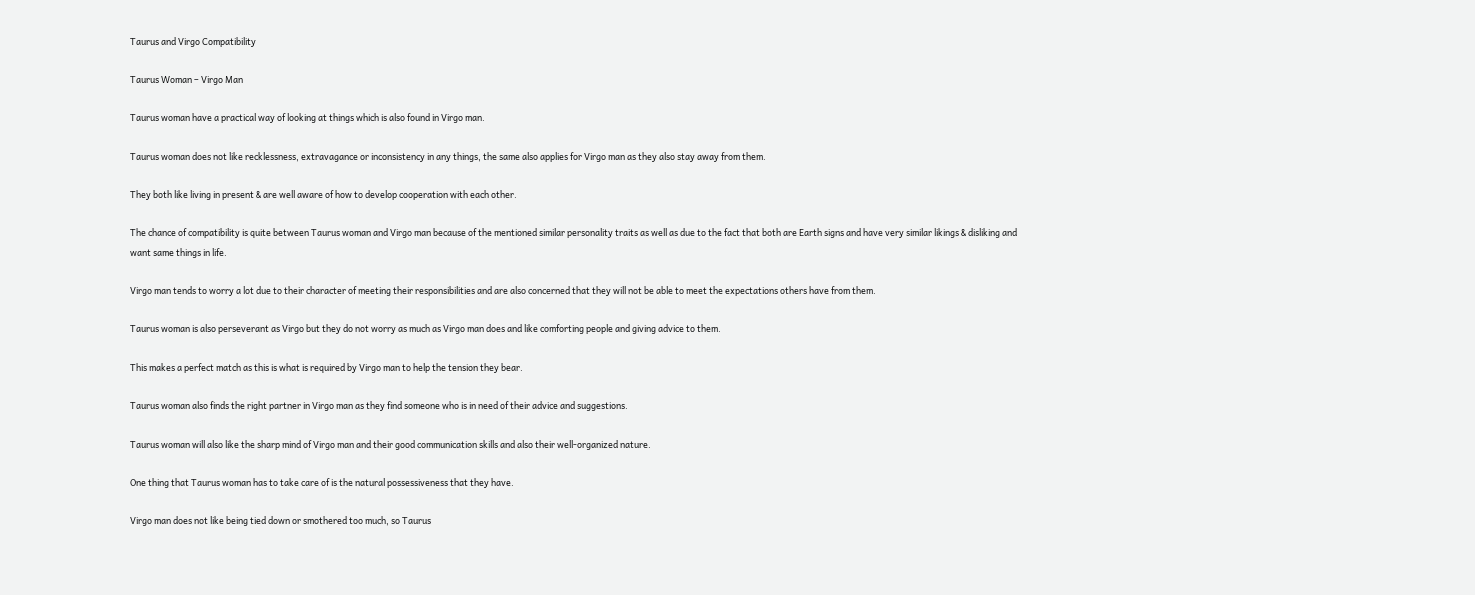Taurus and Virgo Compatibility

Taurus Woman – Virgo Man

Taurus woman have a practical way of looking at things which is also found in Virgo man.

Taurus woman does not like recklessness, extravagance or inconsistency in any things, the same also applies for Virgo man as they also stay away from them.

They both like living in present & are well aware of how to develop cooperation with each other.

The chance of compatibility is quite between Taurus woman and Virgo man because of the mentioned similar personality traits as well as due to the fact that both are Earth signs and have very similar likings & disliking and want same things in life.

Virgo man tends to worry a lot due to their character of meeting their responsibilities and are also concerned that they will not be able to meet the expectations others have from them.

Taurus woman is also perseverant as Virgo but they do not worry as much as Virgo man does and like comforting people and giving advice to them.

This makes a perfect match as this is what is required by Virgo man to help the tension they bear.

Taurus woman also finds the right partner in Virgo man as they find someone who is in need of their advice and suggestions.

Taurus woman will also like the sharp mind of Virgo man and their good communication skills and also their well-organized nature.

One thing that Taurus woman has to take care of is the natural possessiveness that they have.

Virgo man does not like being tied down or smothered too much, so Taurus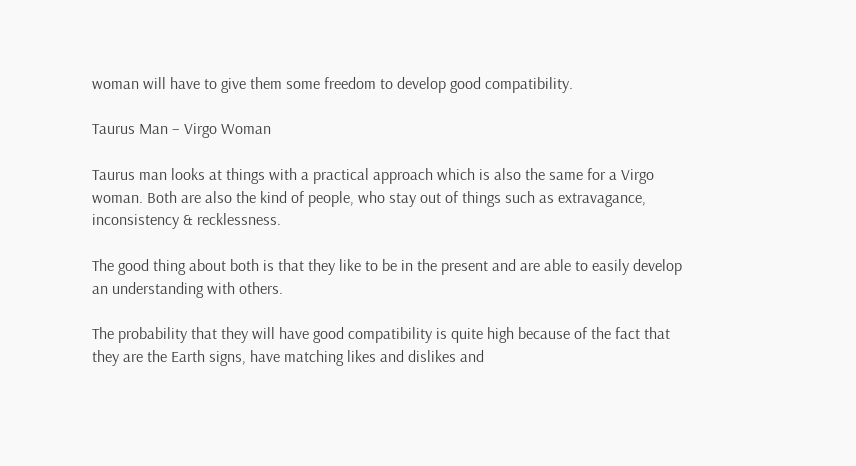woman will have to give them some freedom to develop good compatibility.

Taurus Man – Virgo Woman

Taurus man looks at things with a practical approach which is also the same for a Virgo woman. Both are also the kind of people, who stay out of things such as extravagance, inconsistency & recklessness.

The good thing about both is that they like to be in the present and are able to easily develop an understanding with others.

The probability that they will have good compatibility is quite high because of the fact that they are the Earth signs, have matching likes and dislikes and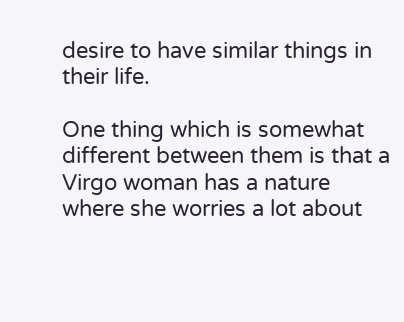desire to have similar things in their life.

One thing which is somewhat different between them is that a Virgo woman has a nature where she worries a lot about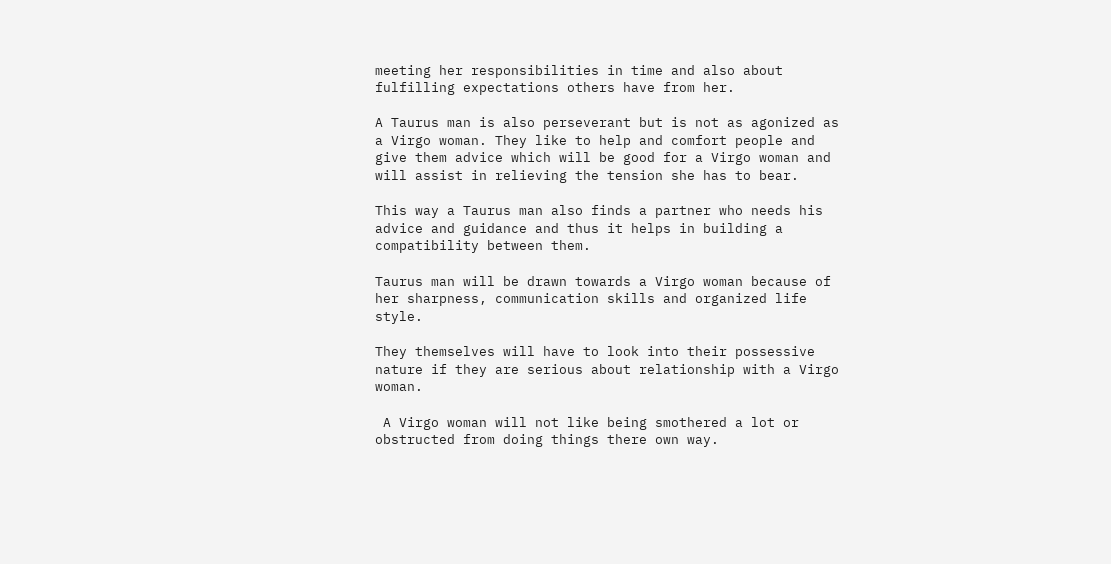meeting her responsibilities in time and also about fulfilling expectations others have from her.

A Taurus man is also perseverant but is not as agonized as a Virgo woman. They like to help and comfort people and give them advice which will be good for a Virgo woman and will assist in relieving the tension she has to bear.

This way a Taurus man also finds a partner who needs his advice and guidance and thus it helps in building a compatibility between them.

Taurus man will be drawn towards a Virgo woman because of her sharpness, communication skills and organized life style.

They themselves will have to look into their possessive nature if they are serious about relationship with a Virgo woman.

 A Virgo woman will not like being smothered a lot or obstructed from doing things there own way.